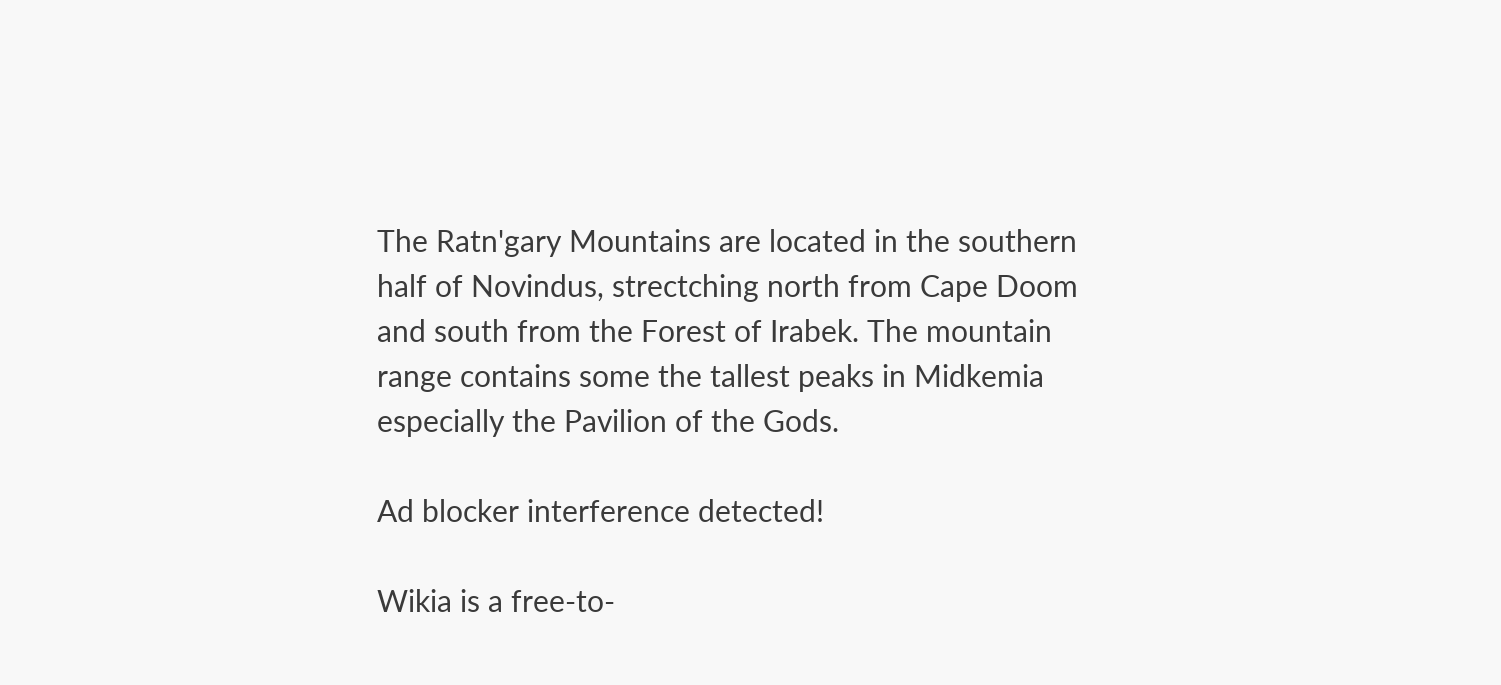The Ratn'gary Mountains are located in the southern half of Novindus, strectching north from Cape Doom and south from the Forest of Irabek. The mountain range contains some the tallest peaks in Midkemia especially the Pavilion of the Gods.

Ad blocker interference detected!

Wikia is a free-to-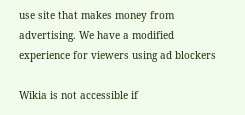use site that makes money from advertising. We have a modified experience for viewers using ad blockers

Wikia is not accessible if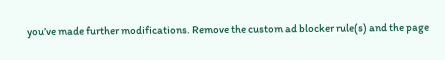you’ve made further modifications. Remove the custom ad blocker rule(s) and the page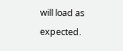will load as expected.